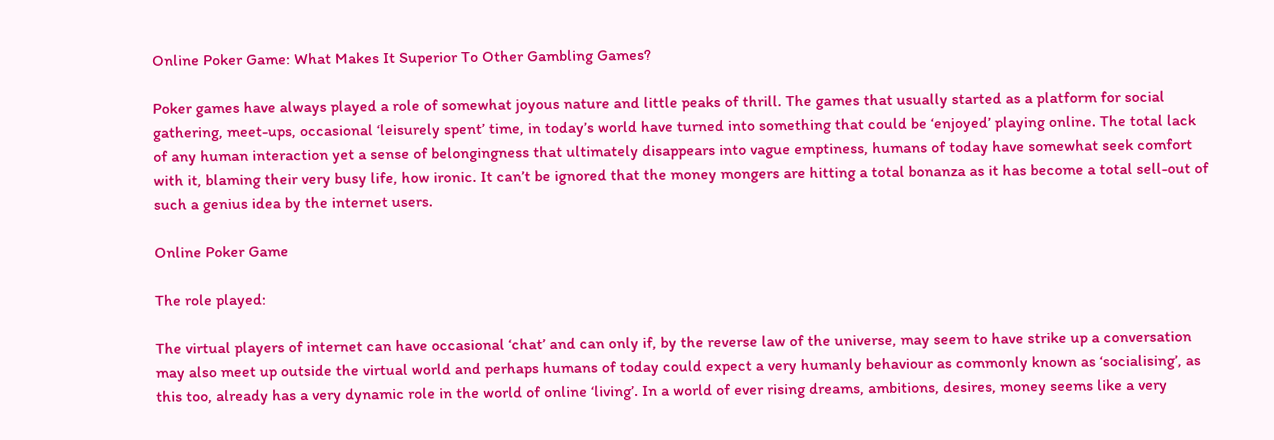Online Poker Game: What Makes It Superior To Other Gambling Games?

Poker games have always played a role of somewhat joyous nature and little peaks of thrill. The games that usually started as a platform for social gathering, meet-ups, occasional ‘leisurely spent’ time, in today’s world have turned into something that could be ‘enjoyed’ playing online. The total lack of any human interaction yet a sense of belongingness that ultimately disappears into vague emptiness, humans of today have somewhat seek comfort with it, blaming their very busy life, how ironic. It can’t be ignored that the money mongers are hitting a total bonanza as it has become a total sell-out of such a genius idea by the internet users.

Online Poker Game

The role played:

The virtual players of internet can have occasional ‘chat’ and can only if, by the reverse law of the universe, may seem to have strike up a conversation may also meet up outside the virtual world and perhaps humans of today could expect a very humanly behaviour as commonly known as ‘socialising’, as this too, already has a very dynamic role in the world of online ‘living’. In a world of ever rising dreams, ambitions, desires, money seems like a very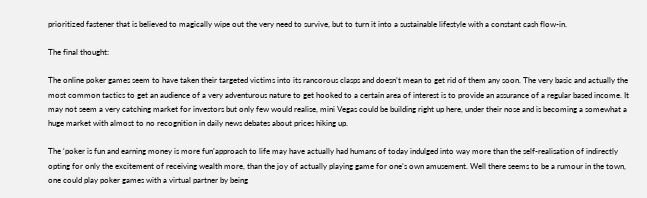prioritized fastener that is believed to magically wipe out the very need to survive, but to turn it into a sustainable lifestyle with a constant cash flow-in.

The final thought:

The online poker games seem to have taken their targeted victims into its rancorous clasps and doesn’t mean to get rid of them any soon. The very basic and actually the most common tactics to get an audience of a very adventurous nature to get hooked to a certain area of interest is to provide an assurance of a regular based income. It may not seem a very catching market for investors but only few would realise, mini Vegas could be building right up here, under their nose and is becoming a somewhat a huge market with almost to no recognition in daily news debates about prices hiking up.

The ‘poker is fun and earning money is more fun’approach to life may have actually had humans of today indulged into way more than the self-realisation of indirectly opting for only the excitement of receiving wealth more, than the joy of actually playing game for one’s own amusement. Well there seems to be a rumour in the town, one could play poker games with a virtual partner by being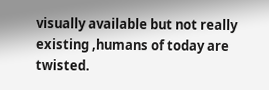visually available but not really existing ,humans of today are twisted.